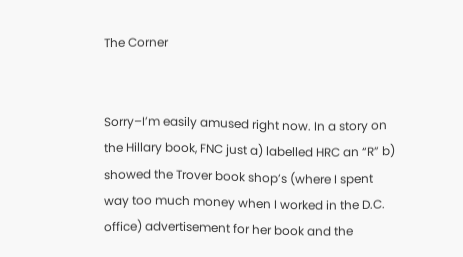The Corner


Sorry–I’m easily amused right now. In a story on the Hillary book, FNC just a) labelled HRC an “R” b) showed the Trover book shop’s (where I spent way too much money when I worked in the D.C. office) advertisement for her book and the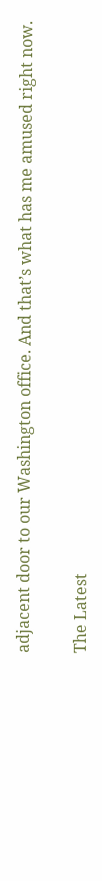adjacent door to our Washington office. And that’s what has me amused right now.


The Latest